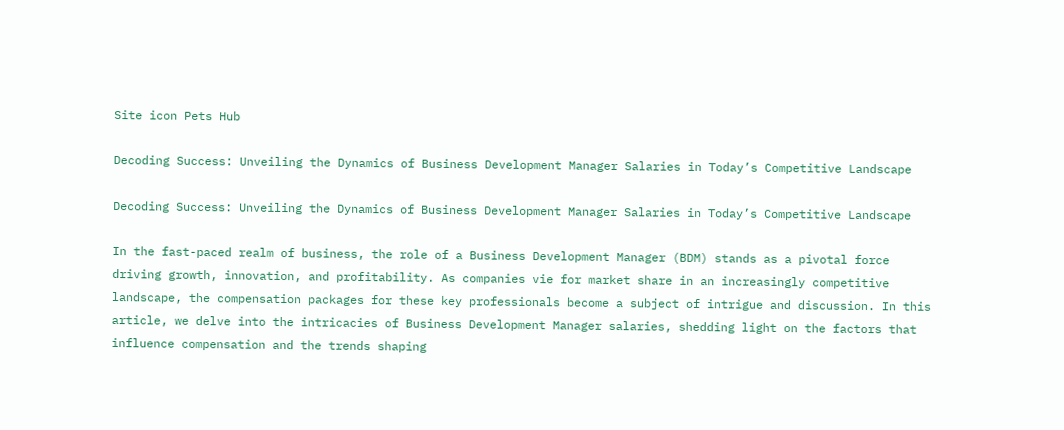Site icon Pets Hub

Decoding Success: Unveiling the Dynamics of Business Development Manager Salaries in Today’s Competitive Landscape

Decoding Success: Unveiling the Dynamics of Business Development Manager Salaries in Today’s Competitive Landscape

In the fast-paced realm of business, the role of a Business Development Manager (BDM) stands as a pivotal force driving growth, innovation, and profitability. As companies vie for market share in an increasingly competitive landscape, the compensation packages for these key professionals become a subject of intrigue and discussion. In this article, we delve into the intricacies of Business Development Manager salaries, shedding light on the factors that influence compensation and the trends shaping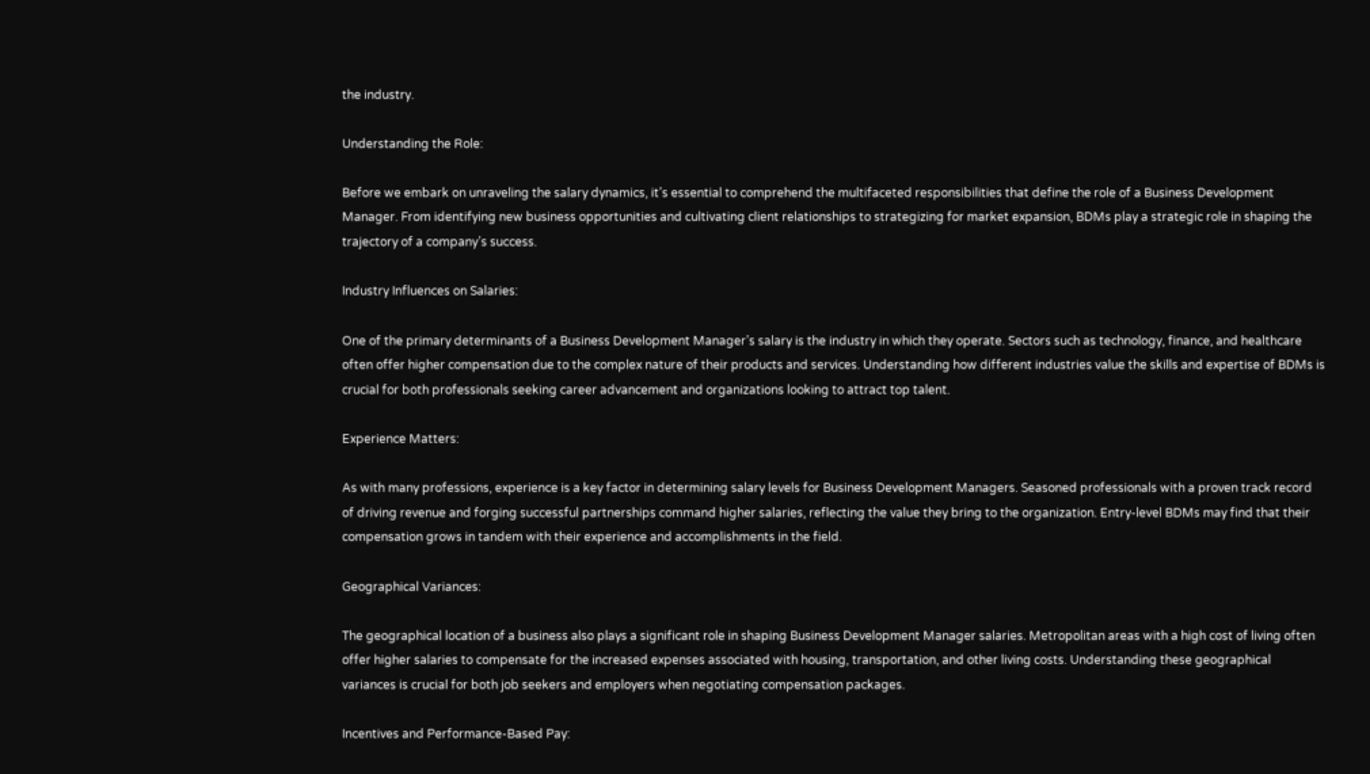the industry.

Understanding the Role:

Before we embark on unraveling the salary dynamics, it’s essential to comprehend the multifaceted responsibilities that define the role of a Business Development Manager. From identifying new business opportunities and cultivating client relationships to strategizing for market expansion, BDMs play a strategic role in shaping the trajectory of a company’s success.

Industry Influences on Salaries:

One of the primary determinants of a Business Development Manager’s salary is the industry in which they operate. Sectors such as technology, finance, and healthcare often offer higher compensation due to the complex nature of their products and services. Understanding how different industries value the skills and expertise of BDMs is crucial for both professionals seeking career advancement and organizations looking to attract top talent.

Experience Matters:

As with many professions, experience is a key factor in determining salary levels for Business Development Managers. Seasoned professionals with a proven track record of driving revenue and forging successful partnerships command higher salaries, reflecting the value they bring to the organization. Entry-level BDMs may find that their compensation grows in tandem with their experience and accomplishments in the field.

Geographical Variances:

The geographical location of a business also plays a significant role in shaping Business Development Manager salaries. Metropolitan areas with a high cost of living often offer higher salaries to compensate for the increased expenses associated with housing, transportation, and other living costs. Understanding these geographical variances is crucial for both job seekers and employers when negotiating compensation packages.

Incentives and Performance-Based Pay: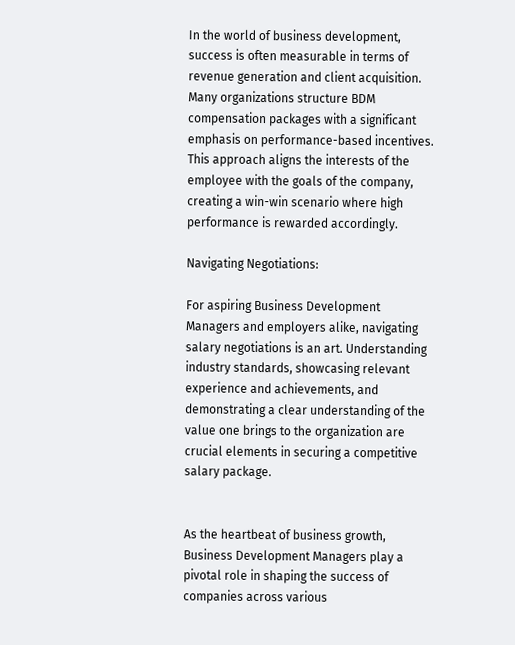In the world of business development, success is often measurable in terms of revenue generation and client acquisition. Many organizations structure BDM compensation packages with a significant emphasis on performance-based incentives. This approach aligns the interests of the employee with the goals of the company, creating a win-win scenario where high performance is rewarded accordingly.

Navigating Negotiations:

For aspiring Business Development Managers and employers alike, navigating salary negotiations is an art. Understanding industry standards, showcasing relevant experience and achievements, and demonstrating a clear understanding of the value one brings to the organization are crucial elements in securing a competitive salary package.


As the heartbeat of business growth, Business Development Managers play a pivotal role in shaping the success of companies across various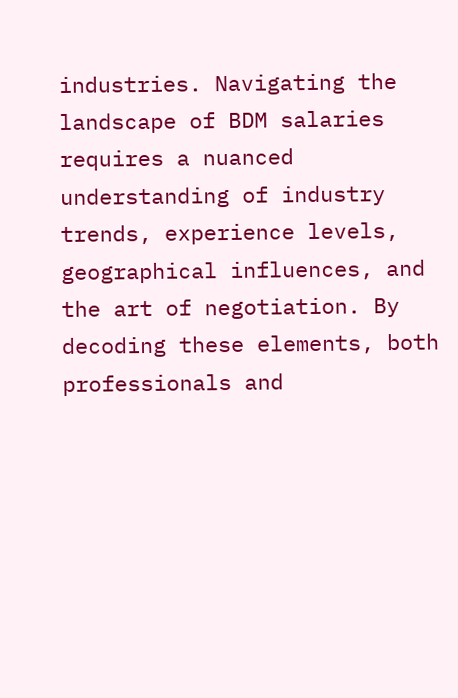industries. Navigating the landscape of BDM salaries requires a nuanced understanding of industry trends, experience levels, geographical influences, and the art of negotiation. By decoding these elements, both professionals and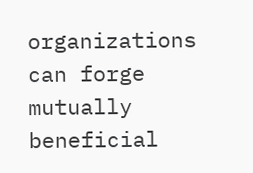organizations can forge mutually beneficial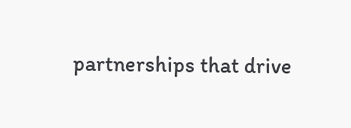partnerships that drive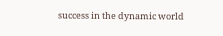success in the dynamic world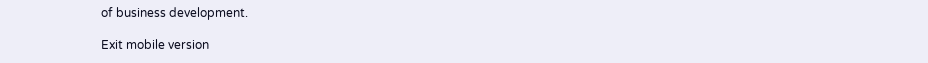of business development.

Exit mobile version